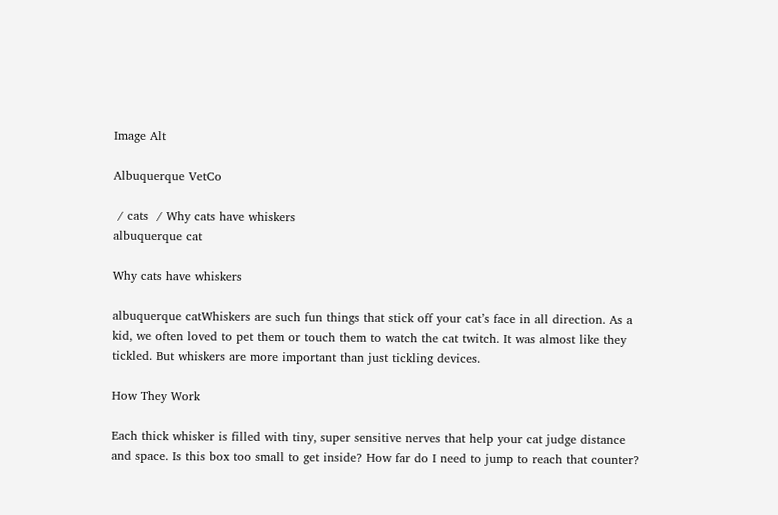Image Alt

Albuquerque VetCo

 / cats  / Why cats have whiskers
albuquerque cat

Why cats have whiskers

albuquerque catWhiskers are such fun things that stick off your cat’s face in all direction. As a kid, we often loved to pet them or touch them to watch the cat twitch. It was almost like they tickled. But whiskers are more important than just tickling devices.

How They Work

Each thick whisker is filled with tiny, super sensitive nerves that help your cat judge distance and space. Is this box too small to get inside? How far do I need to jump to reach that counter?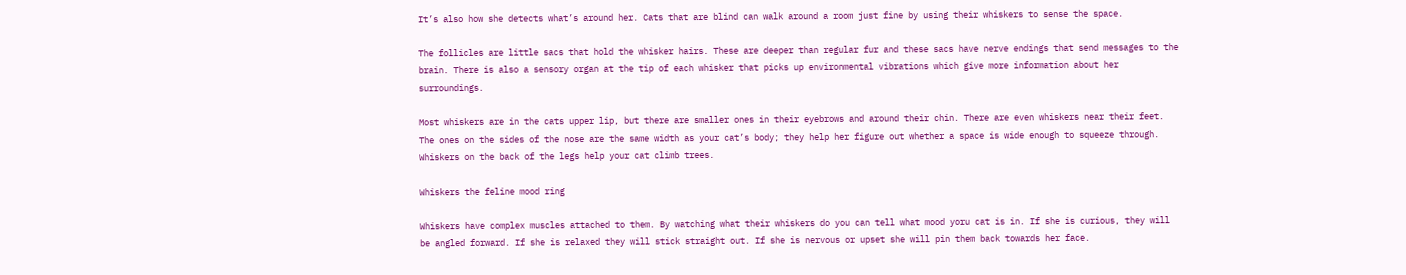It’s also how she detects what’s around her. Cats that are blind can walk around a room just fine by using their whiskers to sense the space.

The follicles are little sacs that hold the whisker hairs. These are deeper than regular fur and these sacs have nerve endings that send messages to the brain. There is also a sensory organ at the tip of each whisker that picks up environmental vibrations which give more information about her surroundings.

Most whiskers are in the cats upper lip, but there are smaller ones in their eyebrows and around their chin. There are even whiskers near their feet. The ones on the sides of the nose are the same width as your cat’s body; they help her figure out whether a space is wide enough to squeeze through. Whiskers on the back of the legs help your cat climb trees.

Whiskers the feline mood ring

Whiskers have complex muscles attached to them. By watching what their whiskers do you can tell what mood yoru cat is in. If she is curious, they will be angled forward. If she is relaxed they will stick straight out. If she is nervous or upset she will pin them back towards her face.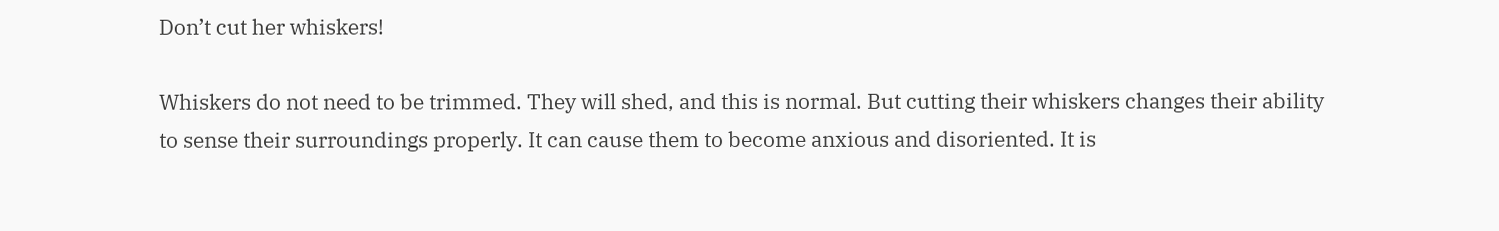Don’t cut her whiskers!

Whiskers do not need to be trimmed. They will shed, and this is normal. But cutting their whiskers changes their ability to sense their surroundings properly. It can cause them to become anxious and disoriented. It is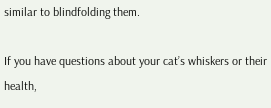similar to blindfolding them.

If you have questions about your cat’s whiskers or their health,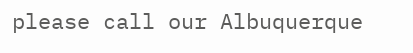please call our Albuquerque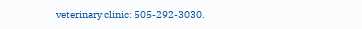veterinary clinic: 505-292-3030.